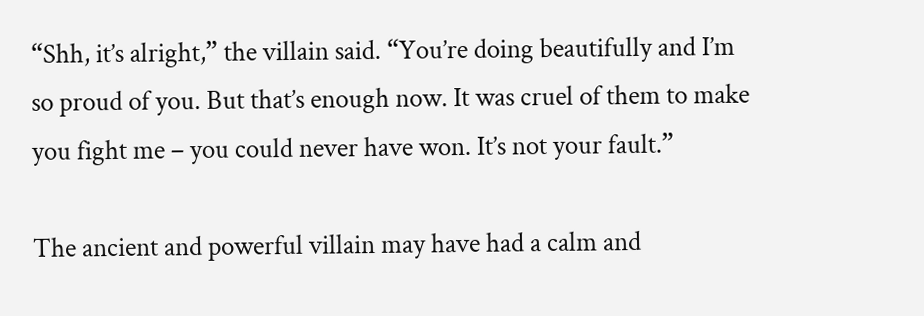“Shh, it’s alright,” the villain said. “You’re doing beautifully and I’m so proud of you. But that’s enough now. It was cruel of them to make you fight me – you could never have won. It’s not your fault.”

The ancient and powerful villain may have had a calm and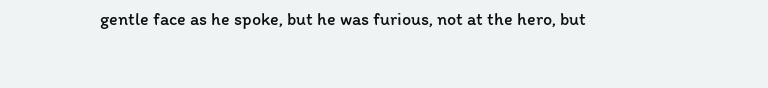gentle face as he spoke, but he was furious, not at the hero, but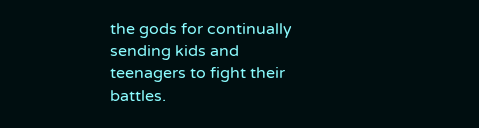the gods for continually sending kids and teenagers to fight their battles.